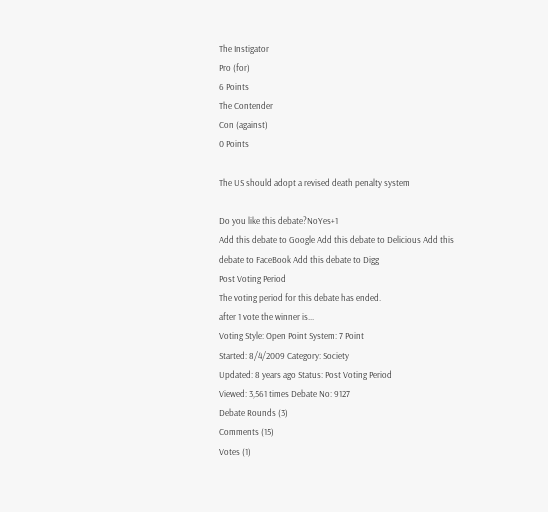The Instigator
Pro (for)
6 Points
The Contender
Con (against)
0 Points

The US should adopt a revised death penalty system

Do you like this debate?NoYes+1
Add this debate to Google Add this debate to Delicious Add this debate to FaceBook Add this debate to Digg
Post Voting Period
The voting period for this debate has ended.
after 1 vote the winner is...
Voting Style: Open Point System: 7 Point
Started: 8/4/2009 Category: Society
Updated: 8 years ago Status: Post Voting Period
Viewed: 3,561 times Debate No: 9127
Debate Rounds (3)
Comments (15)
Votes (1)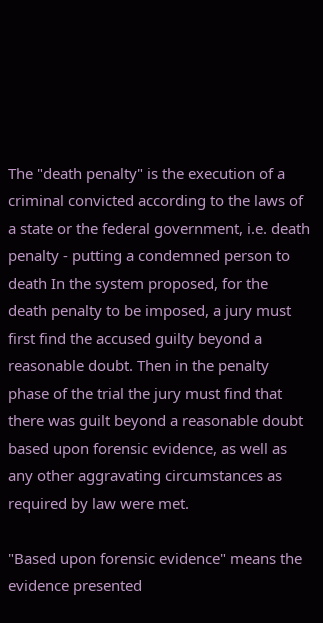The "death penalty" is the execution of a criminal convicted according to the laws of a state or the federal government, i.e. death penalty - putting a condemned person to death In the system proposed, for the death penalty to be imposed, a jury must first find the accused guilty beyond a reasonable doubt. Then in the penalty phase of the trial the jury must find that there was guilt beyond a reasonable doubt based upon forensic evidence, as well as any other aggravating circumstances as required by law were met.

"Based upon forensic evidence" means the evidence presented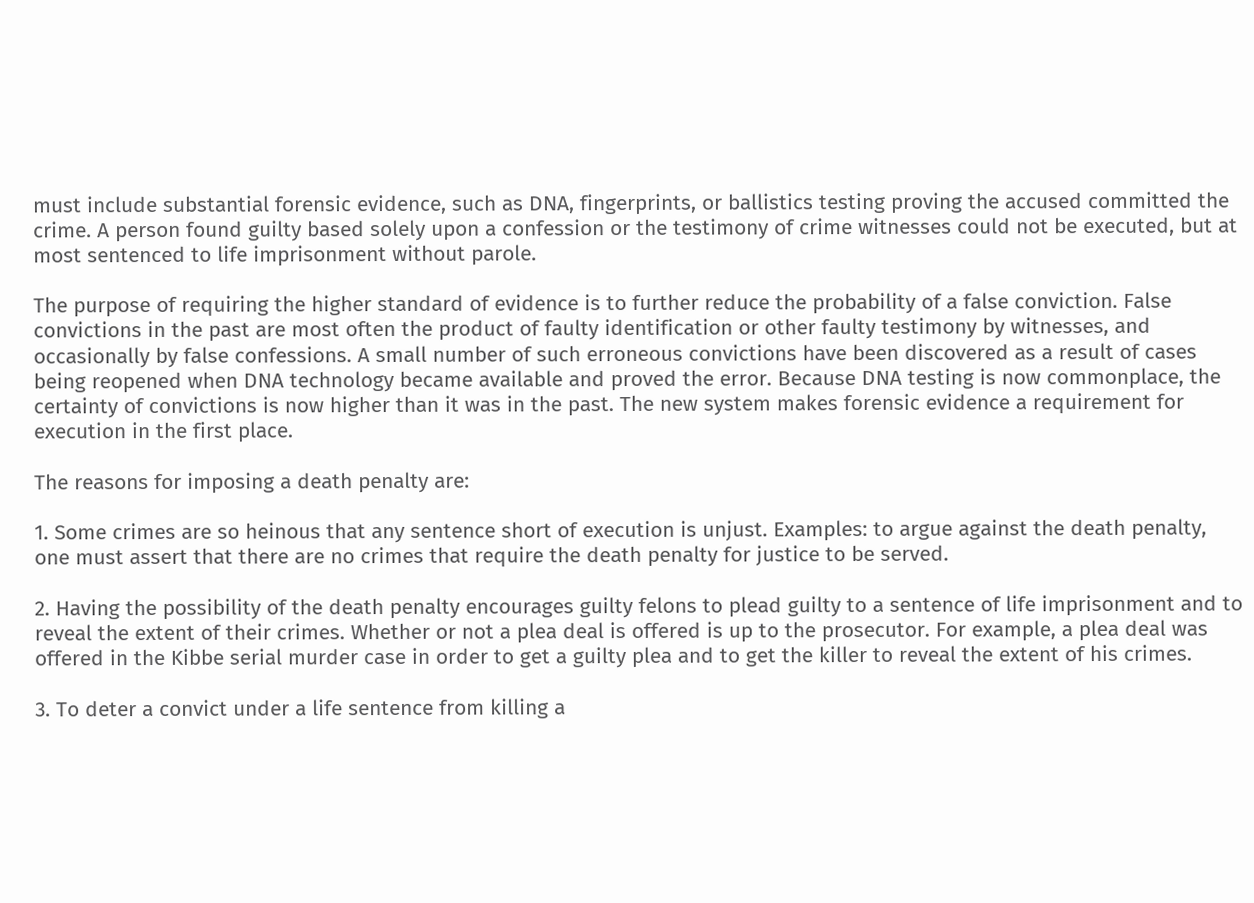must include substantial forensic evidence, such as DNA, fingerprints, or ballistics testing proving the accused committed the crime. A person found guilty based solely upon a confession or the testimony of crime witnesses could not be executed, but at most sentenced to life imprisonment without parole.

The purpose of requiring the higher standard of evidence is to further reduce the probability of a false conviction. False convictions in the past are most often the product of faulty identification or other faulty testimony by witnesses, and occasionally by false confessions. A small number of such erroneous convictions have been discovered as a result of cases being reopened when DNA technology became available and proved the error. Because DNA testing is now commonplace, the certainty of convictions is now higher than it was in the past. The new system makes forensic evidence a requirement for execution in the first place.

The reasons for imposing a death penalty are:

1. Some crimes are so heinous that any sentence short of execution is unjust. Examples: to argue against the death penalty, one must assert that there are no crimes that require the death penalty for justice to be served.

2. Having the possibility of the death penalty encourages guilty felons to plead guilty to a sentence of life imprisonment and to reveal the extent of their crimes. Whether or not a plea deal is offered is up to the prosecutor. For example, a plea deal was offered in the Kibbe serial murder case in order to get a guilty plea and to get the killer to reveal the extent of his crimes.

3. To deter a convict under a life sentence from killing a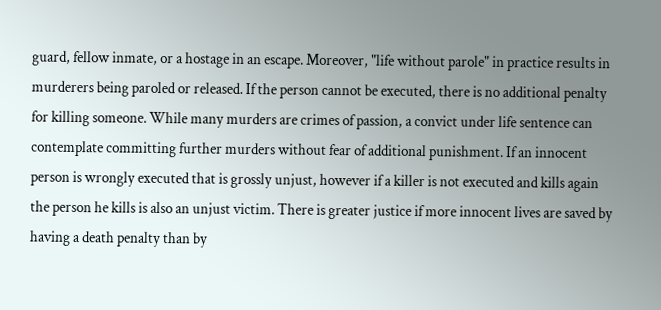guard, fellow inmate, or a hostage in an escape. Moreover, "life without parole" in practice results in murderers being paroled or released. If the person cannot be executed, there is no additional penalty for killing someone. While many murders are crimes of passion, a convict under life sentence can contemplate committing further murders without fear of additional punishment. If an innocent person is wrongly executed that is grossly unjust, however if a killer is not executed and kills again the person he kills is also an unjust victim. There is greater justice if more innocent lives are saved by having a death penalty than by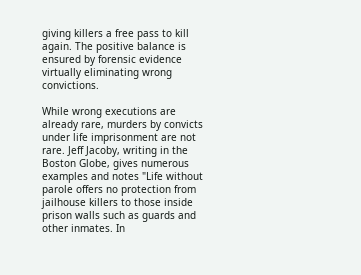giving killers a free pass to kill again. The positive balance is ensured by forensic evidence virtually eliminating wrong convictions.

While wrong executions are already rare, murders by convicts under life imprisonment are not rare. Jeff Jacoby, writing in the Boston Globe, gives numerous examples and notes "Life without parole offers no protection from jailhouse killers to those inside prison walls such as guards and other inmates. In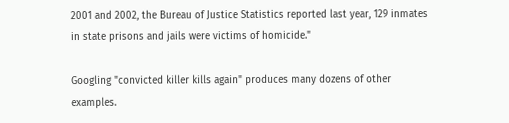2001 and 2002, the Bureau of Justice Statistics reported last year, 129 inmates in state prisons and jails were victims of homicide."

Googling "convicted killer kills again" produces many dozens of other examples.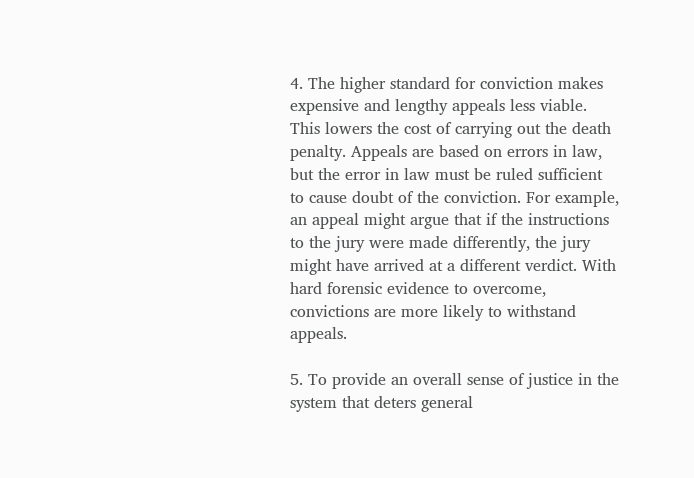4. The higher standard for conviction makes expensive and lengthy appeals less viable. This lowers the cost of carrying out the death penalty. Appeals are based on errors in law, but the error in law must be ruled sufficient to cause doubt of the conviction. For example, an appeal might argue that if the instructions to the jury were made differently, the jury might have arrived at a different verdict. With hard forensic evidence to overcome, convictions are more likely to withstand appeals.

5. To provide an overall sense of justice in the system that deters general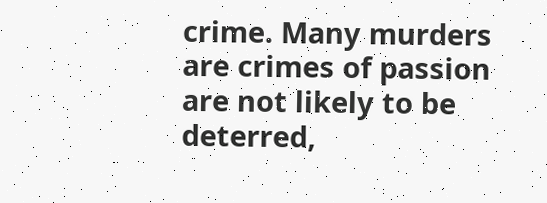crime. Many murders are crimes of passion are not likely to be deterred,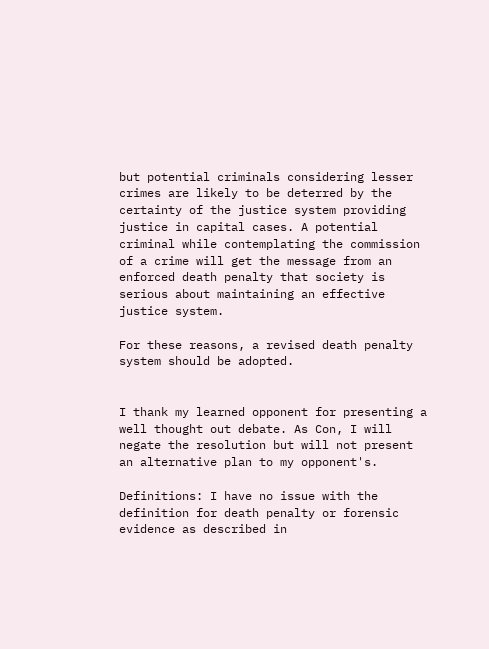but potential criminals considering lesser crimes are likely to be deterred by the certainty of the justice system providing justice in capital cases. A potential criminal while contemplating the commission of a crime will get the message from an enforced death penalty that society is serious about maintaining an effective justice system.

For these reasons, a revised death penalty system should be adopted.


I thank my learned opponent for presenting a well thought out debate. As Con, I will negate the resolution but will not present an alternative plan to my opponent's.

Definitions: I have no issue with the definition for death penalty or forensic evidence as described in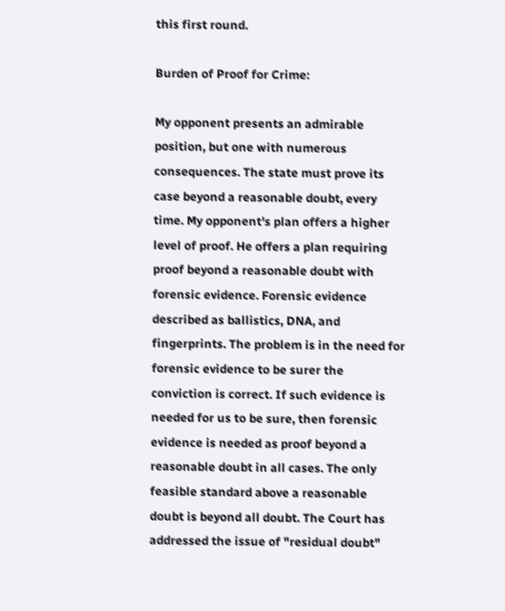this first round.

Burden of Proof for Crime:

My opponent presents an admirable position, but one with numerous consequences. The state must prove its case beyond a reasonable doubt, every time. My opponent's plan offers a higher level of proof. He offers a plan requiring proof beyond a reasonable doubt with forensic evidence. Forensic evidence described as ballistics, DNA, and fingerprints. The problem is in the need for forensic evidence to be surer the conviction is correct. If such evidence is needed for us to be sure, then forensic evidence is needed as proof beyond a reasonable doubt in all cases. The only feasible standard above a reasonable doubt is beyond all doubt. The Court has addressed the issue of "residual doubt"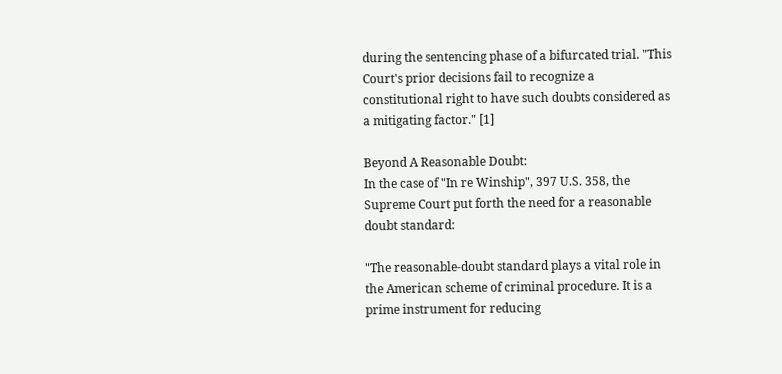during the sentencing phase of a bifurcated trial. "This Court's prior decisions fail to recognize a constitutional right to have such doubts considered as a mitigating factor." [1]

Beyond A Reasonable Doubt:
In the case of "In re Winship", 397 U.S. 358, the Supreme Court put forth the need for a reasonable doubt standard:

"The reasonable-doubt standard plays a vital role in the American scheme of criminal procedure. It is a prime instrument for reducing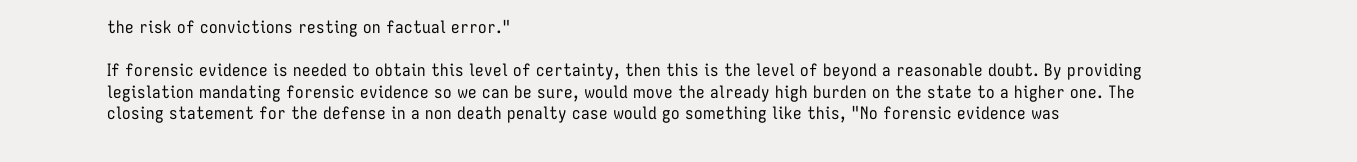the risk of convictions resting on factual error."

If forensic evidence is needed to obtain this level of certainty, then this is the level of beyond a reasonable doubt. By providing legislation mandating forensic evidence so we can be sure, would move the already high burden on the state to a higher one. The closing statement for the defense in a non death penalty case would go something like this, "No forensic evidence was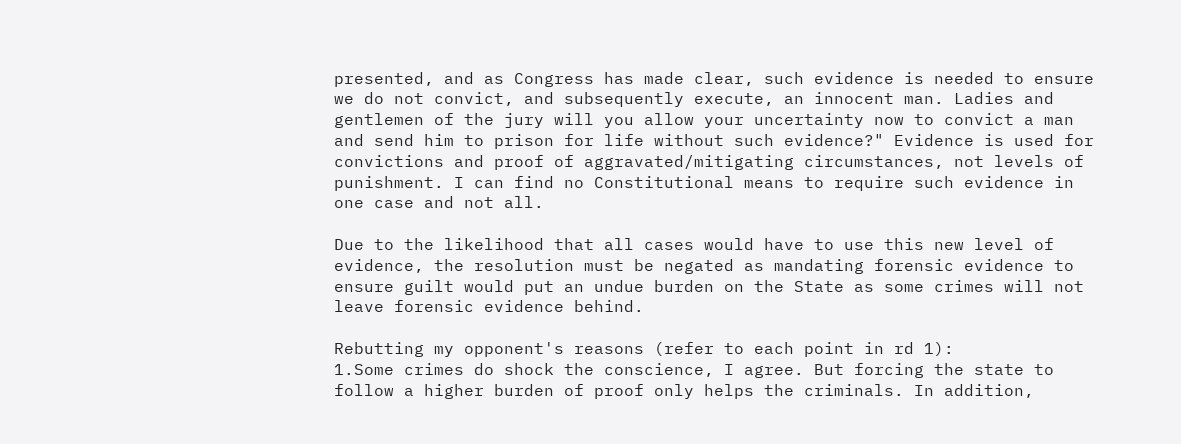presented, and as Congress has made clear, such evidence is needed to ensure we do not convict, and subsequently execute, an innocent man. Ladies and gentlemen of the jury will you allow your uncertainty now to convict a man and send him to prison for life without such evidence?" Evidence is used for convictions and proof of aggravated/mitigating circumstances, not levels of punishment. I can find no Constitutional means to require such evidence in one case and not all.

Due to the likelihood that all cases would have to use this new level of evidence, the resolution must be negated as mandating forensic evidence to ensure guilt would put an undue burden on the State as some crimes will not leave forensic evidence behind.

Rebutting my opponent's reasons (refer to each point in rd 1):
1.Some crimes do shock the conscience, I agree. But forcing the state to follow a higher burden of proof only helps the criminals. In addition,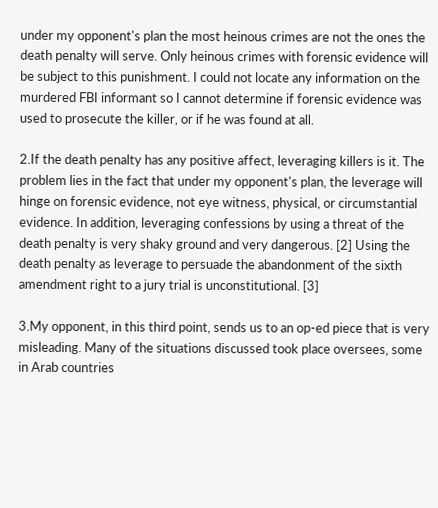under my opponent's plan the most heinous crimes are not the ones the death penalty will serve. Only heinous crimes with forensic evidence will be subject to this punishment. I could not locate any information on the murdered FBI informant so I cannot determine if forensic evidence was used to prosecute the killer, or if he was found at all.

2.If the death penalty has any positive affect, leveraging killers is it. The problem lies in the fact that under my opponent's plan, the leverage will hinge on forensic evidence, not eye witness, physical, or circumstantial evidence. In addition, leveraging confessions by using a threat of the death penalty is very shaky ground and very dangerous. [2] Using the death penalty as leverage to persuade the abandonment of the sixth amendment right to a jury trial is unconstitutional. [3]

3.My opponent, in this third point, sends us to an op-ed piece that is very misleading. Many of the situations discussed took place oversees, some in Arab countries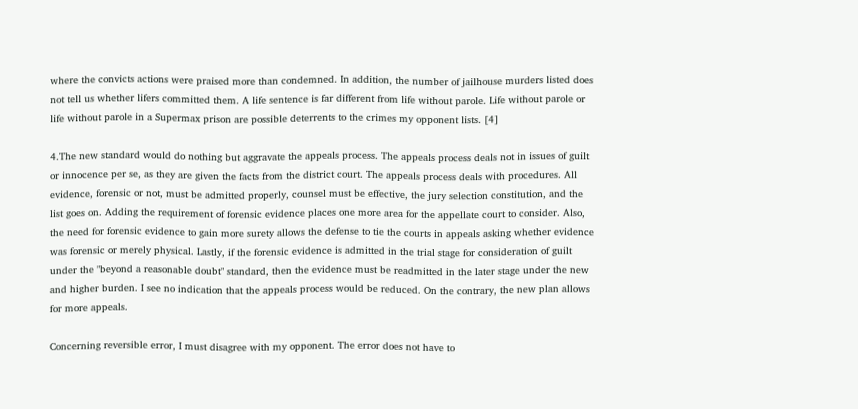where the convicts actions were praised more than condemned. In addition, the number of jailhouse murders listed does not tell us whether lifers committed them. A life sentence is far different from life without parole. Life without parole or life without parole in a Supermax prison are possible deterrents to the crimes my opponent lists. [4]

4.The new standard would do nothing but aggravate the appeals process. The appeals process deals not in issues of guilt or innocence per se, as they are given the facts from the district court. The appeals process deals with procedures. All evidence, forensic or not, must be admitted properly, counsel must be effective, the jury selection constitution, and the list goes on. Adding the requirement of forensic evidence places one more area for the appellate court to consider. Also, the need for forensic evidence to gain more surety allows the defense to tie the courts in appeals asking whether evidence was forensic or merely physical. Lastly, if the forensic evidence is admitted in the trial stage for consideration of guilt under the "beyond a reasonable doubt" standard, then the evidence must be readmitted in the later stage under the new and higher burden. I see no indication that the appeals process would be reduced. On the contrary, the new plan allows for more appeals.

Concerning reversible error, I must disagree with my opponent. The error does not have to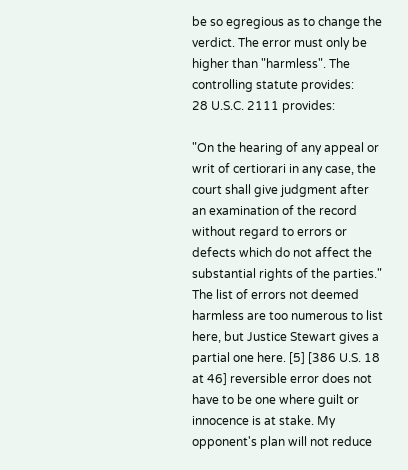be so egregious as to change the verdict. The error must only be higher than "harmless". The controlling statute provides:
28 U.S.C. 2111 provides:

"On the hearing of any appeal or writ of certiorari in any case, the court shall give judgment after an examination of the record without regard to errors or defects which do not affect the substantial rights of the parties."
The list of errors not deemed harmless are too numerous to list here, but Justice Stewart gives a partial one here. [5] [386 U.S. 18 at 46] reversible error does not have to be one where guilt or innocence is at stake. My opponent's plan will not reduce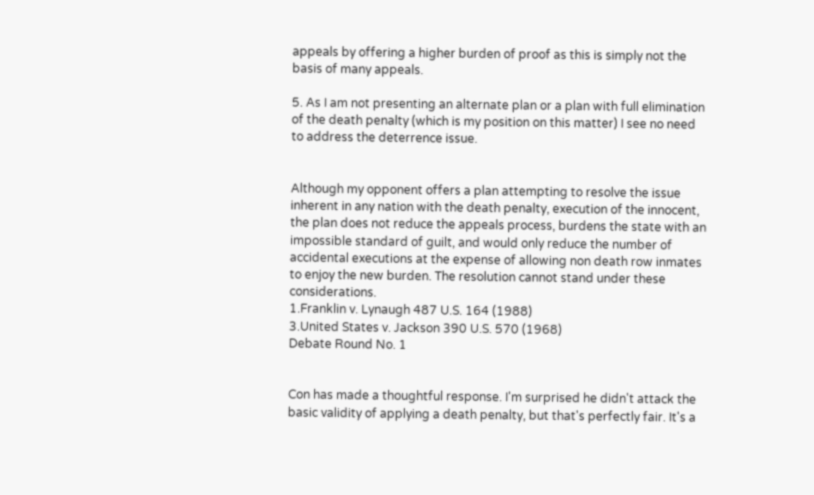appeals by offering a higher burden of proof as this is simply not the basis of many appeals.

5. As I am not presenting an alternate plan or a plan with full elimination of the death penalty (which is my position on this matter) I see no need to address the deterrence issue.


Although my opponent offers a plan attempting to resolve the issue inherent in any nation with the death penalty, execution of the innocent, the plan does not reduce the appeals process, burdens the state with an impossible standard of guilt, and would only reduce the number of accidental executions at the expense of allowing non death row inmates to enjoy the new burden. The resolution cannot stand under these considerations.
1.Franklin v. Lynaugh 487 U.S. 164 (1988)
3.United States v. Jackson 390 U.S. 570 (1968)
Debate Round No. 1


Con has made a thoughtful response. I'm surprised he didn't attack the basic validity of applying a death penalty, but that's perfectly fair. It's a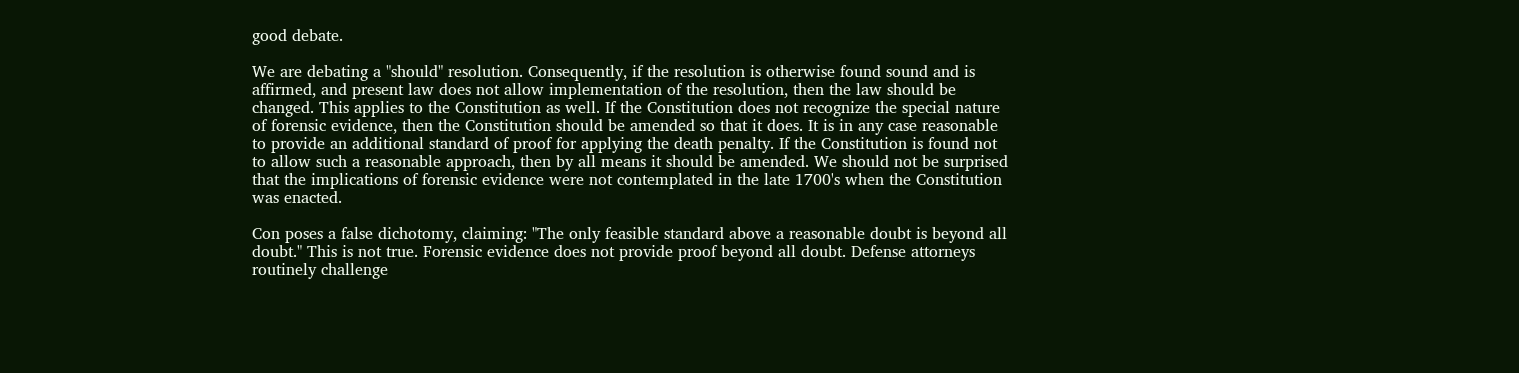good debate.

We are debating a "should" resolution. Consequently, if the resolution is otherwise found sound and is affirmed, and present law does not allow implementation of the resolution, then the law should be changed. This applies to the Constitution as well. If the Constitution does not recognize the special nature of forensic evidence, then the Constitution should be amended so that it does. It is in any case reasonable to provide an additional standard of proof for applying the death penalty. If the Constitution is found not to allow such a reasonable approach, then by all means it should be amended. We should not be surprised that the implications of forensic evidence were not contemplated in the late 1700's when the Constitution was enacted.

Con poses a false dichotomy, claiming: "The only feasible standard above a reasonable doubt is beyond all doubt." This is not true. Forensic evidence does not provide proof beyond all doubt. Defense attorneys routinely challenge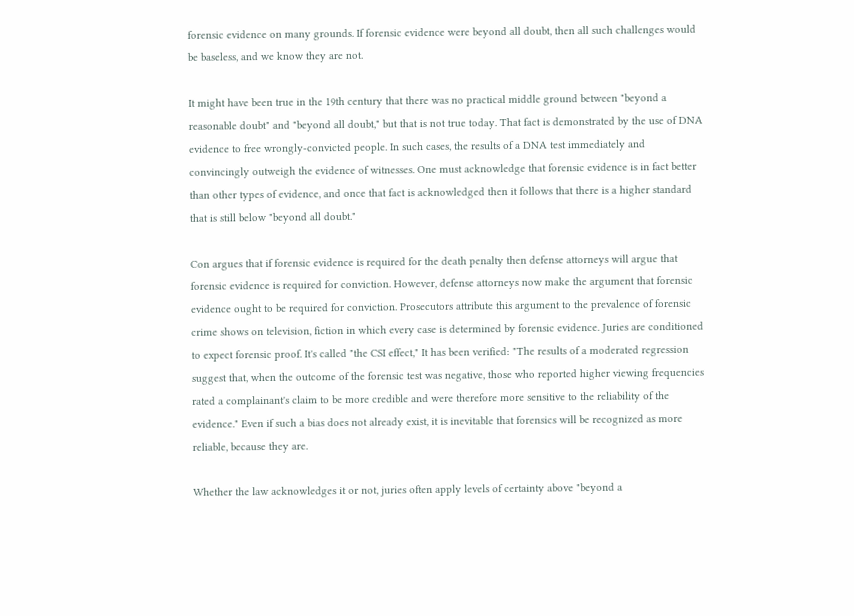forensic evidence on many grounds. If forensic evidence were beyond all doubt, then all such challenges would be baseless, and we know they are not.

It might have been true in the 19th century that there was no practical middle ground between "beyond a reasonable doubt" and "beyond all doubt," but that is not true today. That fact is demonstrated by the use of DNA evidence to free wrongly-convicted people. In such cases, the results of a DNA test immediately and convincingly outweigh the evidence of witnesses. One must acknowledge that forensic evidence is in fact better than other types of evidence, and once that fact is acknowledged then it follows that there is a higher standard that is still below "beyond all doubt."

Con argues that if forensic evidence is required for the death penalty then defense attorneys will argue that forensic evidence is required for conviction. However, defense attorneys now make the argument that forensic evidence ought to be required for conviction. Prosecutors attribute this argument to the prevalence of forensic crime shows on television, fiction in which every case is determined by forensic evidence. Juries are conditioned to expect forensic proof. It's called "the CSI effect," It has been verified: "The results of a moderated regression suggest that, when the outcome of the forensic test was negative, those who reported higher viewing frequencies rated a complainant's claim to be more credible and were therefore more sensitive to the reliability of the evidence." Even if such a bias does not already exist, it is inevitable that forensics will be recognized as more reliable, because they are.

Whether the law acknowledges it or not, juries often apply levels of certainty above "beyond a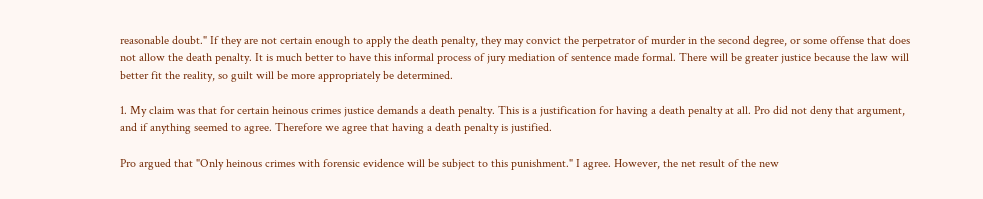reasonable doubt." If they are not certain enough to apply the death penalty, they may convict the perpetrator of murder in the second degree, or some offense that does not allow the death penalty. It is much better to have this informal process of jury mediation of sentence made formal. There will be greater justice because the law will better fit the reality, so guilt will be more appropriately be determined.

1. My claim was that for certain heinous crimes justice demands a death penalty. This is a justification for having a death penalty at all. Pro did not deny that argument, and if anything seemed to agree. Therefore we agree that having a death penalty is justified.

Pro argued that "Only heinous crimes with forensic evidence will be subject to this punishment." I agree. However, the net result of the new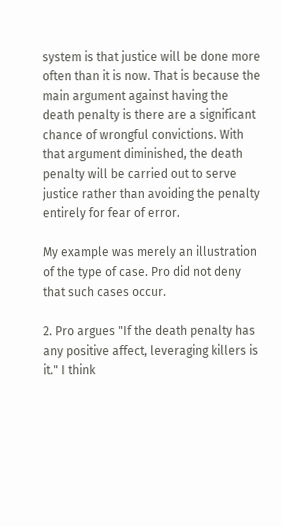system is that justice will be done more often than it is now. That is because the main argument against having the death penalty is there are a significant chance of wrongful convictions. With that argument diminished, the death penalty will be carried out to serve justice rather than avoiding the penalty entirely for fear of error.

My example was merely an illustration of the type of case. Pro did not deny that such cases occur.

2. Pro argues "If the death penalty has any positive affect, leveraging killers is it." I think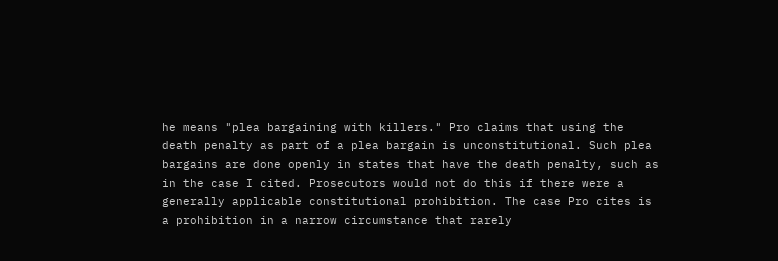he means "plea bargaining with killers." Pro claims that using the death penalty as part of a plea bargain is unconstitutional. Such plea bargains are done openly in states that have the death penalty, such as in the case I cited. Prosecutors would not do this if there were a generally applicable constitutional prohibition. The case Pro cites is a prohibition in a narrow circumstance that rarely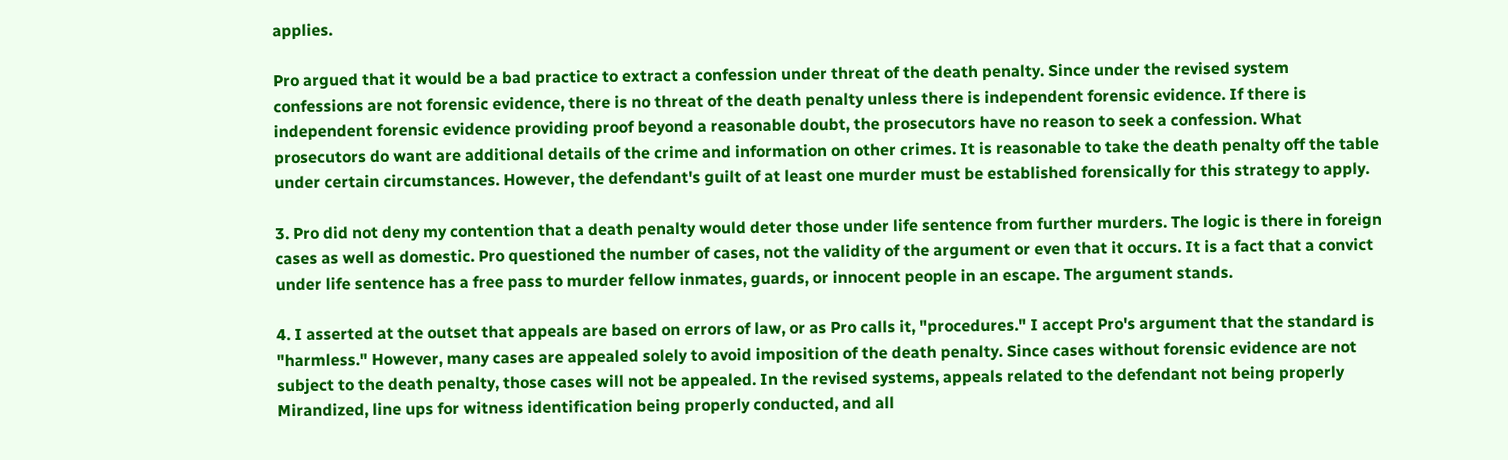applies.

Pro argued that it would be a bad practice to extract a confession under threat of the death penalty. Since under the revised system confessions are not forensic evidence, there is no threat of the death penalty unless there is independent forensic evidence. If there is independent forensic evidence providing proof beyond a reasonable doubt, the prosecutors have no reason to seek a confession. What prosecutors do want are additional details of the crime and information on other crimes. It is reasonable to take the death penalty off the table under certain circumstances. However, the defendant's guilt of at least one murder must be established forensically for this strategy to apply.

3. Pro did not deny my contention that a death penalty would deter those under life sentence from further murders. The logic is there in foreign cases as well as domestic. Pro questioned the number of cases, not the validity of the argument or even that it occurs. It is a fact that a convict under life sentence has a free pass to murder fellow inmates, guards, or innocent people in an escape. The argument stands.

4. I asserted at the outset that appeals are based on errors of law, or as Pro calls it, "procedures." I accept Pro's argument that the standard is "harmless." However, many cases are appealed solely to avoid imposition of the death penalty. Since cases without forensic evidence are not subject to the death penalty, those cases will not be appealed. In the revised systems, appeals related to the defendant not being properly Mirandized, line ups for witness identification being properly conducted, and all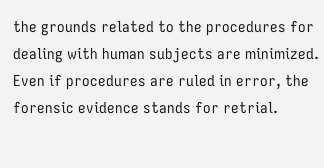the grounds related to the procedures for dealing with human subjects are minimized. Even if procedures are ruled in error, the forensic evidence stands for retrial.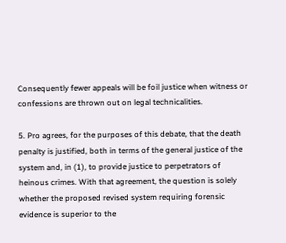Consequently fewer appeals will be foil justice when witness or confessions are thrown out on legal technicalities.

5. Pro agrees, for the purposes of this debate, that the death penalty is justified, both in terms of the general justice of the system and, in (1), to provide justice to perpetrators of heinous crimes. With that agreement, the question is solely whether the proposed revised system requiring forensic evidence is superior to the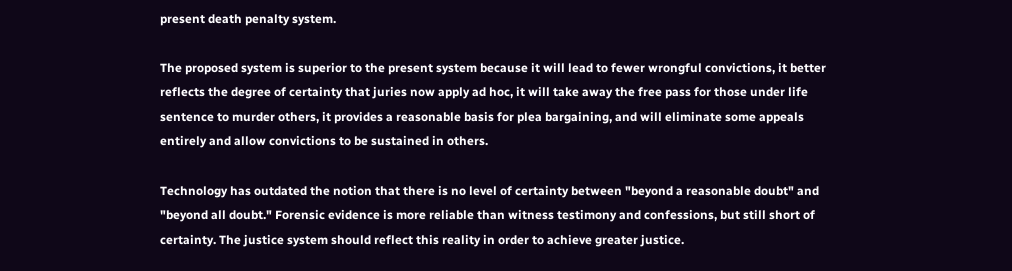present death penalty system.

The proposed system is superior to the present system because it will lead to fewer wrongful convictions, it better reflects the degree of certainty that juries now apply ad hoc, it will take away the free pass for those under life sentence to murder others, it provides a reasonable basis for plea bargaining, and will eliminate some appeals entirely and allow convictions to be sustained in others.

Technology has outdated the notion that there is no level of certainty between "beyond a reasonable doubt" and "beyond all doubt." Forensic evidence is more reliable than witness testimony and confessions, but still short of certainty. The justice system should reflect this reality in order to achieve greater justice.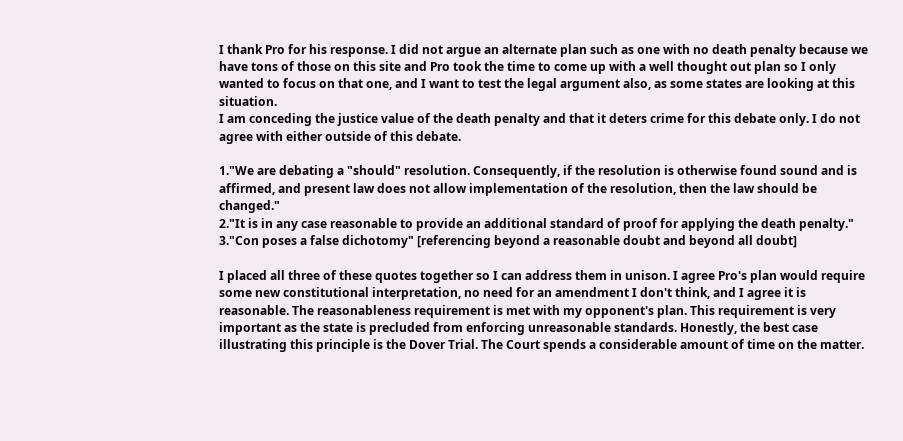I thank Pro for his response. I did not argue an alternate plan such as one with no death penalty because we have tons of those on this site and Pro took the time to come up with a well thought out plan so I only wanted to focus on that one, and I want to test the legal argument also, as some states are looking at this situation.
I am conceding the justice value of the death penalty and that it deters crime for this debate only. I do not agree with either outside of this debate.

1."We are debating a "should" resolution. Consequently, if the resolution is otherwise found sound and is affirmed, and present law does not allow implementation of the resolution, then the law should be changed."
2."It is in any case reasonable to provide an additional standard of proof for applying the death penalty."
3."Con poses a false dichotomy" [referencing beyond a reasonable doubt and beyond all doubt]

I placed all three of these quotes together so I can address them in unison. I agree Pro's plan would require some new constitutional interpretation, no need for an amendment I don't think, and I agree it is reasonable. The reasonableness requirement is met with my opponent's plan. This requirement is very important as the state is precluded from enforcing unreasonable standards. Honestly, the best case illustrating this principle is the Dover Trial. The Court spends a considerable amount of time on the matter.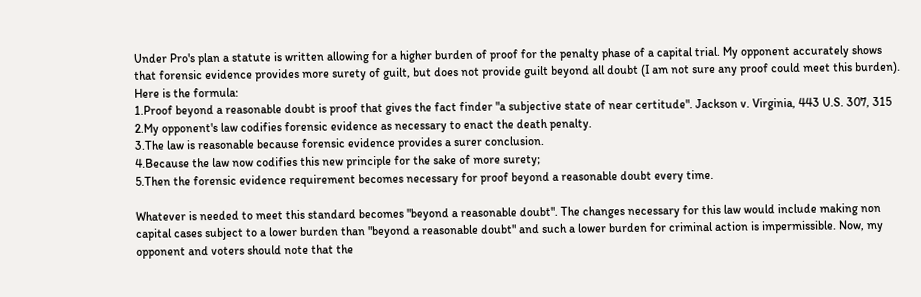Under Pro's plan a statute is written allowing for a higher burden of proof for the penalty phase of a capital trial. My opponent accurately shows that forensic evidence provides more surety of guilt, but does not provide guilt beyond all doubt (I am not sure any proof could meet this burden). Here is the formula:
1.Proof beyond a reasonable doubt is proof that gives the fact finder "a subjective state of near certitude". Jackson v. Virginia, 443 U.S. 307, 315
2.My opponent's law codifies forensic evidence as necessary to enact the death penalty.
3.The law is reasonable because forensic evidence provides a surer conclusion.
4.Because the law now codifies this new principle for the sake of more surety;
5.Then the forensic evidence requirement becomes necessary for proof beyond a reasonable doubt every time.

Whatever is needed to meet this standard becomes "beyond a reasonable doubt". The changes necessary for this law would include making non capital cases subject to a lower burden than "beyond a reasonable doubt" and such a lower burden for criminal action is impermissible. Now, my opponent and voters should note that the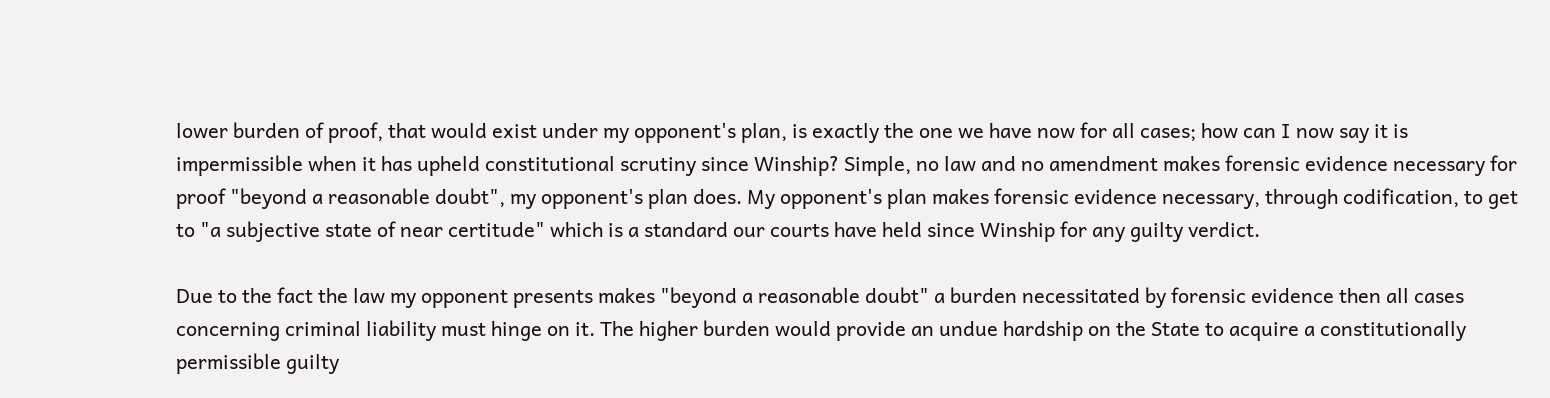lower burden of proof, that would exist under my opponent's plan, is exactly the one we have now for all cases; how can I now say it is impermissible when it has upheld constitutional scrutiny since Winship? Simple, no law and no amendment makes forensic evidence necessary for proof "beyond a reasonable doubt", my opponent's plan does. My opponent's plan makes forensic evidence necessary, through codification, to get to "a subjective state of near certitude" which is a standard our courts have held since Winship for any guilty verdict.

Due to the fact the law my opponent presents makes "beyond a reasonable doubt" a burden necessitated by forensic evidence then all cases concerning criminal liability must hinge on it. The higher burden would provide an undue hardship on the State to acquire a constitutionally permissible guilty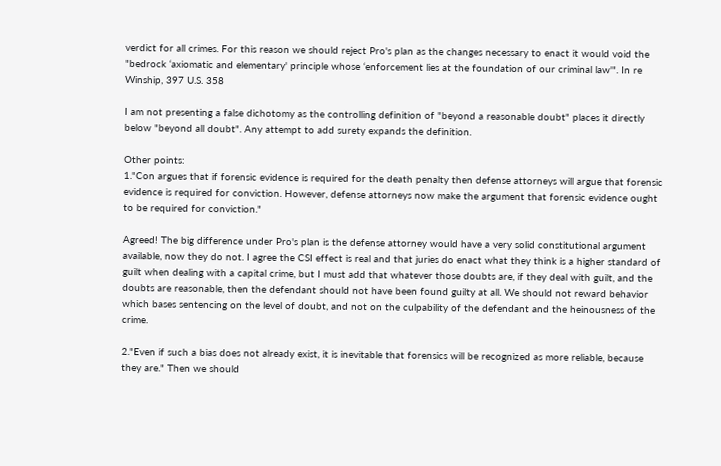verdict for all crimes. For this reason we should reject Pro's plan as the changes necessary to enact it would void the "bedrock ‘axiomatic and elementary' principle whose ‘enforcement lies at the foundation of our criminal law'". In re Winship, 397 U.S. 358

I am not presenting a false dichotomy as the controlling definition of "beyond a reasonable doubt" places it directly below "beyond all doubt". Any attempt to add surety expands the definition.

Other points:
1."Con argues that if forensic evidence is required for the death penalty then defense attorneys will argue that forensic evidence is required for conviction. However, defense attorneys now make the argument that forensic evidence ought to be required for conviction."

Agreed! The big difference under Pro's plan is the defense attorney would have a very solid constitutional argument available, now they do not. I agree the CSI effect is real and that juries do enact what they think is a higher standard of guilt when dealing with a capital crime, but I must add that whatever those doubts are, if they deal with guilt, and the doubts are reasonable, then the defendant should not have been found guilty at all. We should not reward behavior which bases sentencing on the level of doubt, and not on the culpability of the defendant and the heinousness of the crime.

2."Even if such a bias does not already exist, it is inevitable that forensics will be recognized as more reliable, because they are." Then we should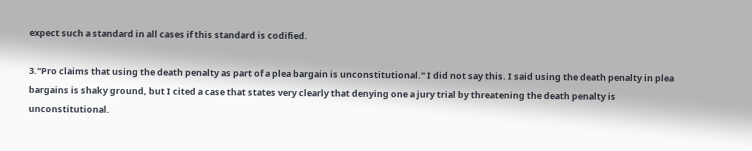expect such a standard in all cases if this standard is codified.

3."Pro claims that using the death penalty as part of a plea bargain is unconstitutional." I did not say this. I said using the death penalty in plea bargains is shaky ground, but I cited a case that states very clearly that denying one a jury trial by threatening the death penalty is unconstitutional.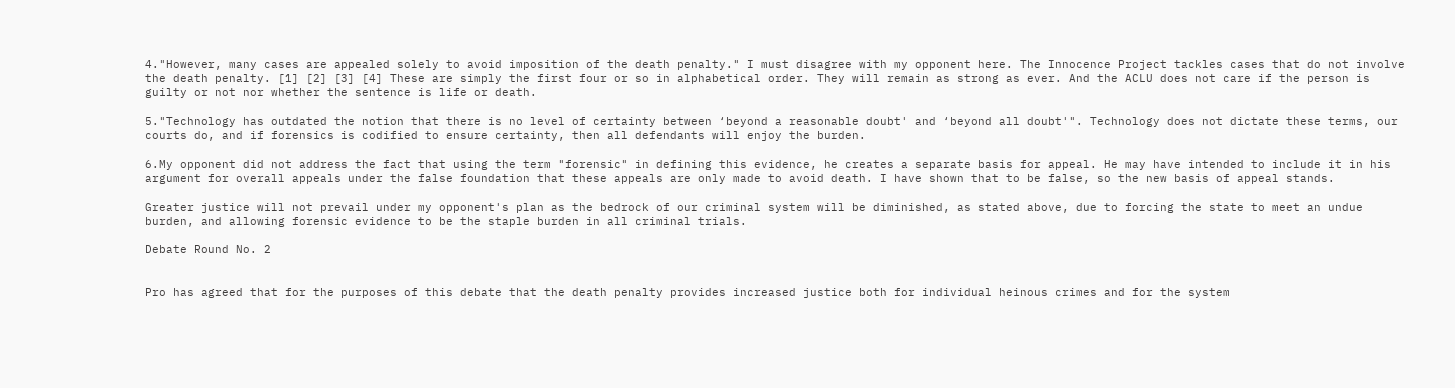4."However, many cases are appealed solely to avoid imposition of the death penalty." I must disagree with my opponent here. The Innocence Project tackles cases that do not involve the death penalty. [1] [2] [3] [4] These are simply the first four or so in alphabetical order. They will remain as strong as ever. And the ACLU does not care if the person is guilty or not nor whether the sentence is life or death.

5."Technology has outdated the notion that there is no level of certainty between ‘beyond a reasonable doubt' and ‘beyond all doubt'". Technology does not dictate these terms, our courts do, and if forensics is codified to ensure certainty, then all defendants will enjoy the burden.

6.My opponent did not address the fact that using the term "forensic" in defining this evidence, he creates a separate basis for appeal. He may have intended to include it in his argument for overall appeals under the false foundation that these appeals are only made to avoid death. I have shown that to be false, so the new basis of appeal stands.

Greater justice will not prevail under my opponent's plan as the bedrock of our criminal system will be diminished, as stated above, due to forcing the state to meet an undue burden, and allowing forensic evidence to be the staple burden in all criminal trials.

Debate Round No. 2


Pro has agreed that for the purposes of this debate that the death penalty provides increased justice both for individual heinous crimes and for the system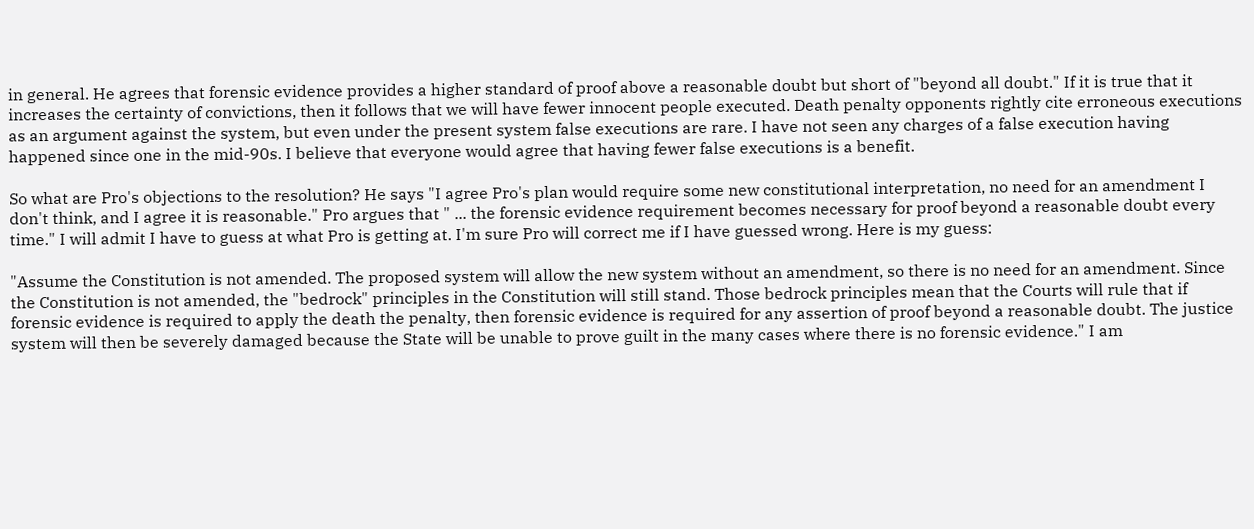in general. He agrees that forensic evidence provides a higher standard of proof above a reasonable doubt but short of "beyond all doubt." If it is true that it increases the certainty of convictions, then it follows that we will have fewer innocent people executed. Death penalty opponents rightly cite erroneous executions as an argument against the system, but even under the present system false executions are rare. I have not seen any charges of a false execution having happened since one in the mid-90s. I believe that everyone would agree that having fewer false executions is a benefit.

So what are Pro's objections to the resolution? He says "I agree Pro's plan would require some new constitutional interpretation, no need for an amendment I don't think, and I agree it is reasonable." Pro argues that " ... the forensic evidence requirement becomes necessary for proof beyond a reasonable doubt every time." I will admit I have to guess at what Pro is getting at. I'm sure Pro will correct me if I have guessed wrong. Here is my guess:

"Assume the Constitution is not amended. The proposed system will allow the new system without an amendment, so there is no need for an amendment. Since the Constitution is not amended, the "bedrock" principles in the Constitution will still stand. Those bedrock principles mean that the Courts will rule that if forensic evidence is required to apply the death the penalty, then forensic evidence is required for any assertion of proof beyond a reasonable doubt. The justice system will then be severely damaged because the State will be unable to prove guilt in the many cases where there is no forensic evidence." I am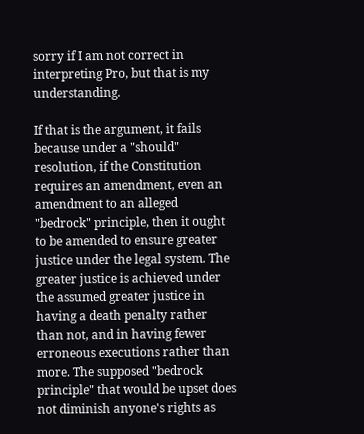sorry if I am not correct in interpreting Pro, but that is my understanding.

If that is the argument, it fails because under a "should" resolution, if the Constitution requires an amendment, even an amendment to an alleged "bedrock" principle, then it ought to be amended to ensure greater justice under the legal system. The greater justice is achieved under the assumed greater justice in having a death penalty rather than not, and in having fewer erroneous executions rather than more. The supposed "bedrock principle" that would be upset does not diminish anyone's rights as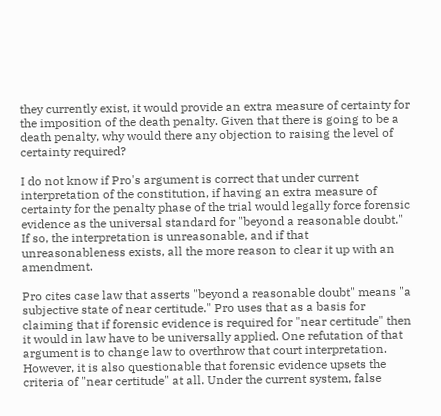they currently exist, it would provide an extra measure of certainty for the imposition of the death penalty. Given that there is going to be a death penalty, why would there any objection to raising the level of certainty required?

I do not know if Pro's argument is correct that under current interpretation of the constitution, if having an extra measure of certainty for the penalty phase of the trial would legally force forensic evidence as the universal standard for "beyond a reasonable doubt." If so, the interpretation is unreasonable, and if that unreasonableness exists, all the more reason to clear it up with an amendment.

Pro cites case law that asserts "beyond a reasonable doubt" means "a subjective state of near certitude." Pro uses that as a basis for claiming that if forensic evidence is required for "near certitude" then it would in law have to be universally applied. One refutation of that argument is to change law to overthrow that court interpretation. However, it is also questionable that forensic evidence upsets the criteria of "near certitude" at all. Under the current system, false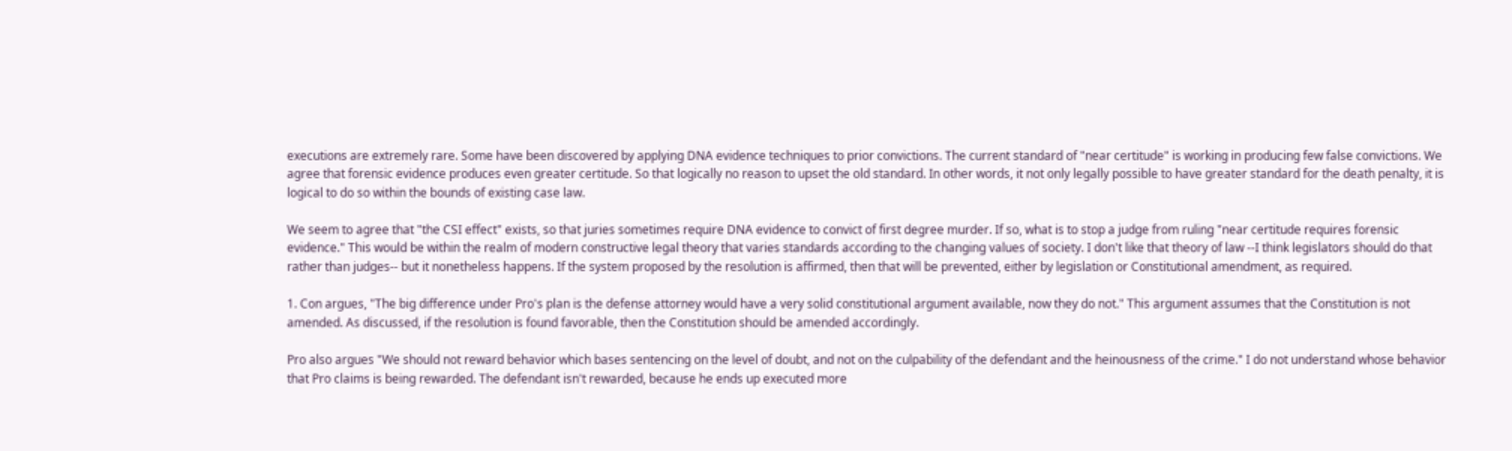executions are extremely rare. Some have been discovered by applying DNA evidence techniques to prior convictions. The current standard of "near certitude" is working in producing few false convictions. We agree that forensic evidence produces even greater certitude. So that logically no reason to upset the old standard. In other words, it not only legally possible to have greater standard for the death penalty, it is logical to do so within the bounds of existing case law.

We seem to agree that "the CSI effect" exists, so that juries sometimes require DNA evidence to convict of first degree murder. If so, what is to stop a judge from ruling "near certitude requires forensic evidence." This would be within the realm of modern constructive legal theory that varies standards according to the changing values of society. I don't like that theory of law --I think legislators should do that rather than judges-- but it nonetheless happens. If the system proposed by the resolution is affirmed, then that will be prevented, either by legislation or Constitutional amendment, as required.

1. Con argues, "The big difference under Pro's plan is the defense attorney would have a very solid constitutional argument available, now they do not." This argument assumes that the Constitution is not amended. As discussed, if the resolution is found favorable, then the Constitution should be amended accordingly.

Pro also argues "We should not reward behavior which bases sentencing on the level of doubt, and not on the culpability of the defendant and the heinousness of the crime." I do not understand whose behavior that Pro claims is being rewarded. The defendant isn't rewarded, because he ends up executed more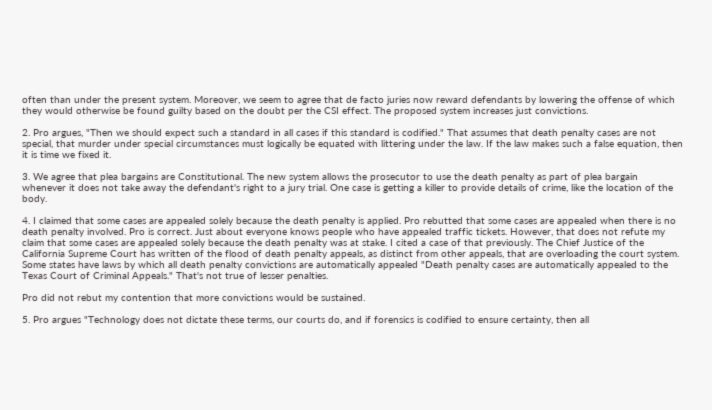often than under the present system. Moreover, we seem to agree that de facto juries now reward defendants by lowering the offense of which they would otherwise be found guilty based on the doubt per the CSI effect. The proposed system increases just convictions.

2. Pro argues, "Then we should expect such a standard in all cases if this standard is codified." That assumes that death penalty cases are not special, that murder under special circumstances must logically be equated with littering under the law. If the law makes such a false equation, then it is time we fixed it.

3. We agree that plea bargains are Constitutional. The new system allows the prosecutor to use the death penalty as part of plea bargain whenever it does not take away the defendant's right to a jury trial. One case is getting a killer to provide details of crime, like the location of the body.

4. I claimed that some cases are appealed solely because the death penalty is applied. Pro rebutted that some cases are appealed when there is no death penalty involved. Pro is correct. Just about everyone knows people who have appealed traffic tickets. However, that does not refute my claim that some cases are appealed solely because the death penalty was at stake. I cited a case of that previously. The Chief Justice of the California Supreme Court has written of the flood of death penalty appeals, as distinct from other appeals, that are overloading the court system. Some states have laws by which all death penalty convictions are automatically appealed "Death penalty cases are automatically appealed to the Texas Court of Criminal Appeals." That's not true of lesser penalties.

Pro did not rebut my contention that more convictions would be sustained.

5. Pro argues "Technology does not dictate these terms, our courts do, and if forensics is codified to ensure certainty, then all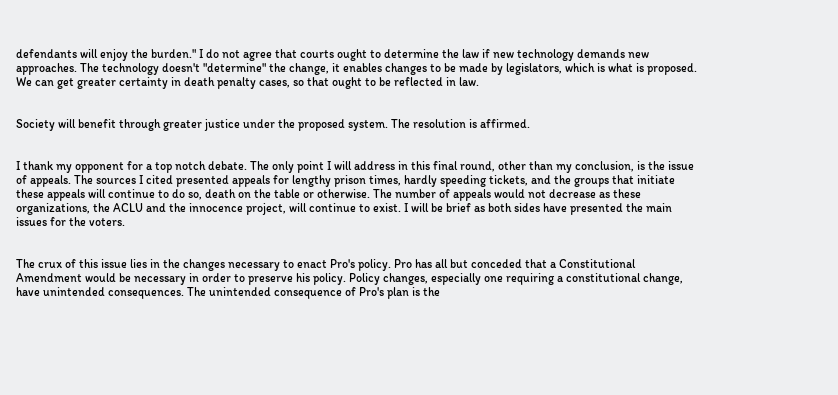defendants will enjoy the burden." I do not agree that courts ought to determine the law if new technology demands new approaches. The technology doesn't "determine" the change, it enables changes to be made by legislators, which is what is proposed. We can get greater certainty in death penalty cases, so that ought to be reflected in law.


Society will benefit through greater justice under the proposed system. The resolution is affirmed.


I thank my opponent for a top notch debate. The only point I will address in this final round, other than my conclusion, is the issue of appeals. The sources I cited presented appeals for lengthy prison times, hardly speeding tickets, and the groups that initiate these appeals will continue to do so, death on the table or otherwise. The number of appeals would not decrease as these organizations, the ACLU and the innocence project, will continue to exist. I will be brief as both sides have presented the main issues for the voters.


The crux of this issue lies in the changes necessary to enact Pro's policy. Pro has all but conceded that a Constitutional Amendment would be necessary in order to preserve his policy. Policy changes, especially one requiring a constitutional change, have unintended consequences. The unintended consequence of Pro's plan is the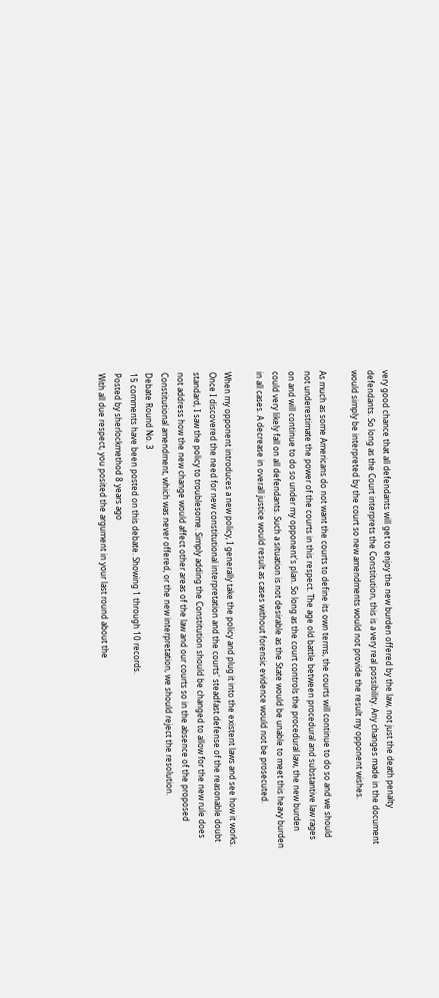very good chance that all defendants will get to enjoy the new burden offered by the law, not just the death penalty defendants. So long as the Court interprets the Constitution, this is a very real possibility. Any changes made in the document would simply be interpreted by the court so new amendments would not provide the result my opponent wishes.

As much as some Americans do not want the courts to define its own terms, the courts will continue to do so and we should not underestimate the power of the courts in this respect. The age old battle between procedural and substantive law rages on and will continue to do so under my opponent's plan. So long as the court controls the procedural law, the new burden could very likely fall on all defendants. Such a situation is not desirable as the State would be unable to meet this heavy burden in all cases. A decrease in overall justice would result as cases without forensic evidence would not be prosecuted.

When my opponent introduces a new policy, I generally take the policy and plug it into the existent laws and see how it works. Once I discovered the need for new constitutional interpretation and the courts' steadfast defense of the reasonable doubt standard, I saw the policy to troublesome. Simply adding the Constitution should be changed to allow for the new rule does not address how the new change would affect other areas of the law and our courts so in the absence of the proposed Constitutional amendment, which was never offered, or the new interpretation, we should reject the resolution.
Debate Round No. 3
15 comments have been posted on this debate. Showing 1 through 10 records.
Posted by sherlockmethod 8 years ago
With all due respect, you posited the argument in your last round about the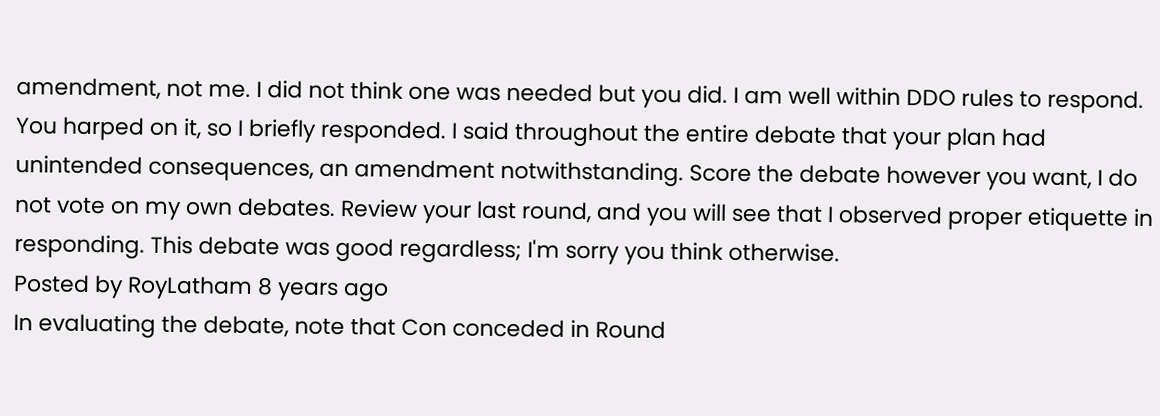amendment, not me. I did not think one was needed but you did. I am well within DDO rules to respond. You harped on it, so I briefly responded. I said throughout the entire debate that your plan had unintended consequences, an amendment notwithstanding. Score the debate however you want, I do not vote on my own debates. Review your last round, and you will see that I observed proper etiquette in responding. This debate was good regardless; I'm sorry you think otherwise.
Posted by RoyLatham 8 years ago
In evaluating the debate, note that Con conceded in Round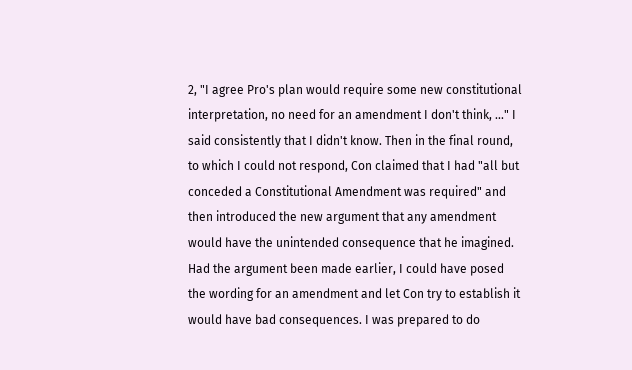2, "I agree Pro's plan would require some new constitutional interpretation, no need for an amendment I don't think, ..." I said consistently that I didn't know. Then in the final round, to which I could not respond, Con claimed that I had "all but conceded a Constitutional Amendment was required" and then introduced the new argument that any amendment would have the unintended consequence that he imagined. Had the argument been made earlier, I could have posed the wording for an amendment and let Con try to establish it would have bad consequences. I was prepared to do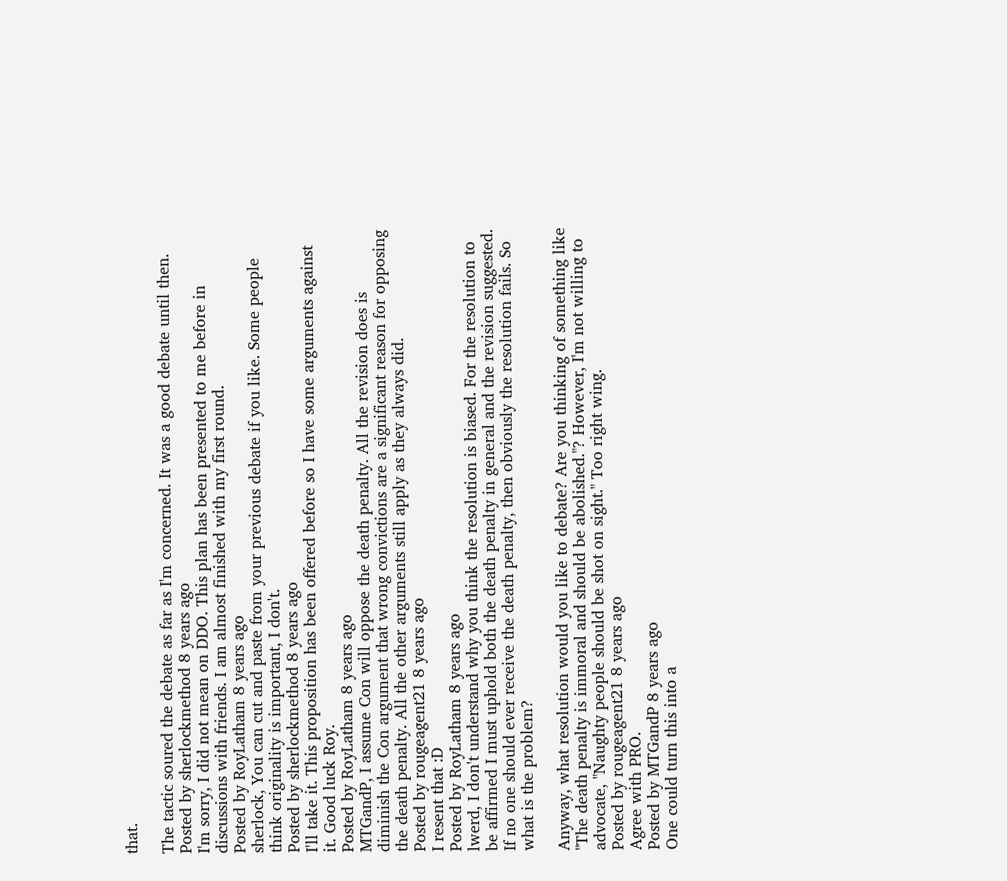that.

The tactic soured the debate as far as I'm concerned. It was a good debate until then.
Posted by sherlockmethod 8 years ago
I'm sorry, I did not mean on DDO. This plan has been presented to me before in discussions with friends. I am almost finished with my first round.
Posted by RoyLatham 8 years ago
sherlock, You can cut and paste from your previous debate if you like. Some people think originality is important, I don't.
Posted by sherlockmethod 8 years ago
I'll take it. This proposition has been offered before so I have some arguments against it. Good luck Roy.
Posted by RoyLatham 8 years ago
MTGandP, I assume Con will oppose the death penalty. All the revision does is diminish the Con argument that wrong convictions are a significant reason for opposing the death penalty. All the other arguments still apply as they always did.
Posted by rougeagent21 8 years ago
I resent that :D
Posted by RoyLatham 8 years ago
lwerd, I don't understand why you think the resolution is biased. For the resolution to be affirmed I must uphold both the death penalty in general and the revision suggested. If no one should ever receive the death penalty, then obviously the resolution fails. So what is the problem?

Anyway, what resolution would you like to debate? Are you thinking of something like "The death penalty is immoral and should be abolished."? However, I'm not willing to advocate, "Naughty people should be shot on sight." Too right wing.
Posted by rougeagent21 8 years ago
Agree with PRO.
Posted by MTGandP 8 years ago
One could turn this into a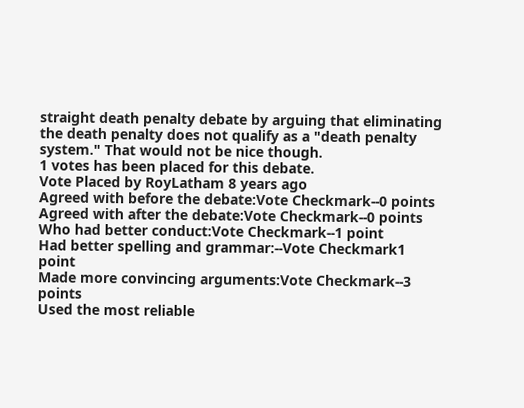straight death penalty debate by arguing that eliminating the death penalty does not qualify as a "death penalty system." That would not be nice though.
1 votes has been placed for this debate.
Vote Placed by RoyLatham 8 years ago
Agreed with before the debate:Vote Checkmark--0 points
Agreed with after the debate:Vote Checkmark--0 points
Who had better conduct:Vote Checkmark--1 point
Had better spelling and grammar:--Vote Checkmark1 point
Made more convincing arguments:Vote Checkmark--3 points
Used the most reliable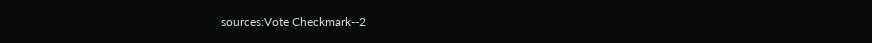sources:Vote Checkmark--2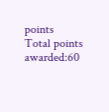points
Total points awarded:60